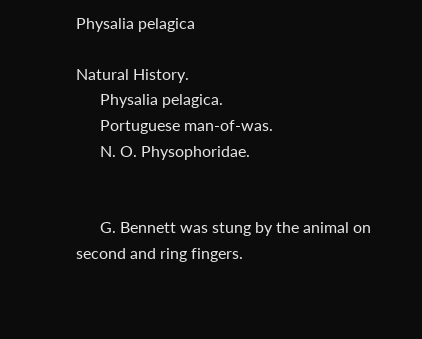Physalia pelagica

Natural History.
      Physalia pelagica.
      Portuguese man-of-was.
      N. O. Physophoridae.


      G. Bennett was stung by the animal on second and ring fingers.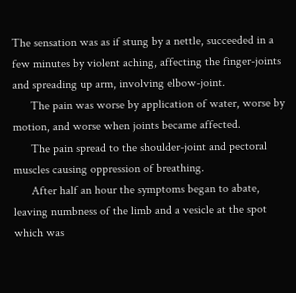The sensation was as if stung by a nettle, succeeded in a few minutes by violent aching, affecting the finger-joints and spreading up arm, involving elbow-joint.
      The pain was worse by application of water, worse by motion, and worse when joints became affected.
      The pain spread to the shoulder-joint and pectoral muscles causing oppression of breathing.
      After half an hour the symptoms began to abate, leaving numbness of the limb and a vesicle at the spot which was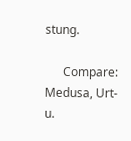stung.

      Compare: Medusa, Urt-u.